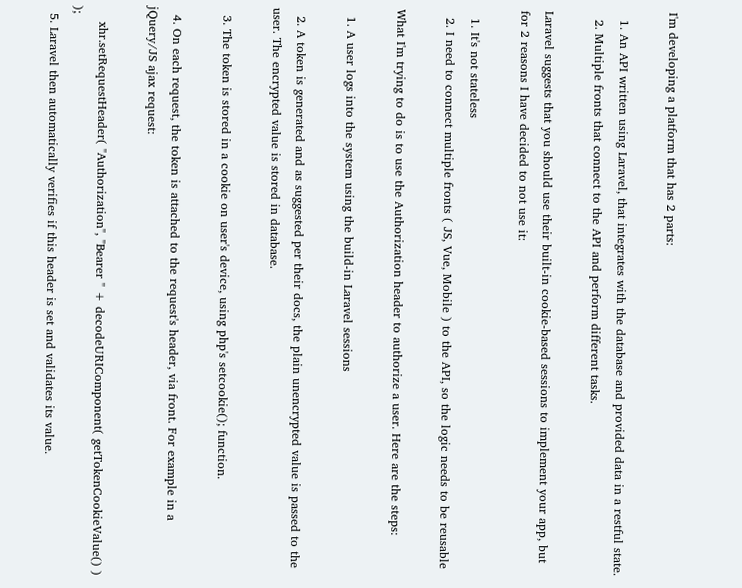I'm developing a platform that has 2 parts:

  1. An API written using Laravel, that integrates with the database and provided data in a restful state.
  2. Multiple fronts that connect to the API and perform different tasks.

Laravel suggests that you should use their built-in cookie-based sessions to implement your app, but for 2 reasons I have decided to not use it:

  1. It's not stateless
  2. I need to connect multiple fronts ( JS, Vue, Mobile ) to the API, so the logic needs to be reusable

What I'm trying to do is to use the Authorization header to authorize a user. Here are the steps:

  1. A user logs into the system using the build-in Laravel sessions

  2. A token is generated and as suggested per their docs, the plain unencrypted value is passed to the user. The encrypted value is stored in database.

  3. The token is stored in a cookie on user's device, using php's setcookie(); function.

  4. On each request, the token is attached to the request's header, via front. For example in a jQuery/JS ajax request:

    xhr.setRequestHeader( "Authorization", "Bearer " + decodeURIComponent( getTokenCookieValue() ) );
  5. Laravel then automatically verifies if this header is set and validates its value.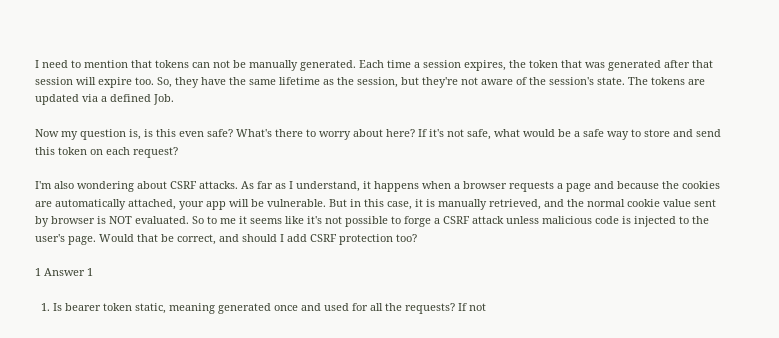I need to mention that tokens can not be manually generated. Each time a session expires, the token that was generated after that session will expire too. So, they have the same lifetime as the session, but they're not aware of the session's state. The tokens are updated via a defined Job.

Now my question is, is this even safe? What's there to worry about here? If it's not safe, what would be a safe way to store and send this token on each request?

I'm also wondering about CSRF attacks. As far as I understand, it happens when a browser requests a page and because the cookies are automatically attached, your app will be vulnerable. But in this case, it is manually retrieved, and the normal cookie value sent by browser is NOT evaluated. So to me it seems like it's not possible to forge a CSRF attack unless malicious code is injected to the user's page. Would that be correct, and should I add CSRF protection too?

1 Answer 1

  1. Is bearer token static, meaning generated once and used for all the requests? If not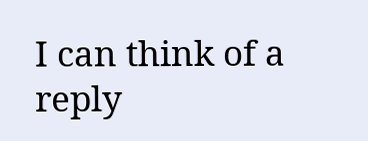I can think of a reply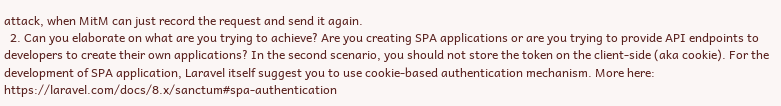attack, when MitM can just record the request and send it again.
  2. Can you elaborate on what are you trying to achieve? Are you creating SPA applications or are you trying to provide API endpoints to developers to create their own applications? In the second scenario, you should not store the token on the client-side (aka cookie). For the development of SPA application, Laravel itself suggest you to use cookie-based authentication mechanism. More here: https://laravel.com/docs/8.x/sanctum#spa-authentication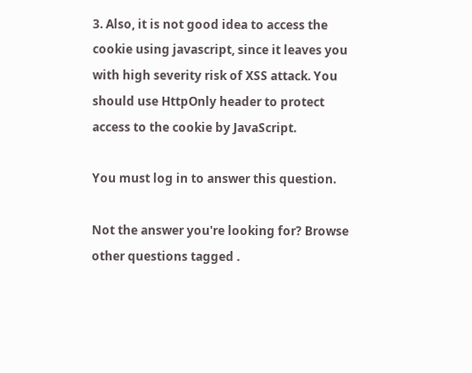3. Also, it is not good idea to access the cookie using javascript, since it leaves you with high severity risk of XSS attack. You should use HttpOnly header to protect access to the cookie by JavaScript.

You must log in to answer this question.

Not the answer you're looking for? Browse other questions tagged .